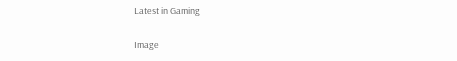Latest in Gaming

Image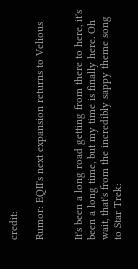credit:

Rumor: EQII's next expansion returns to Velious


It's been a long road getting from there to here, it's been a long time, but my time is finally here. Oh wait, that's from the incredibly sappy theme song to Star Trek: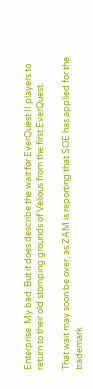Enterprise. My bad. But it does describe the wait for EverQuest II players to return to their old stomping grounds of Velious from the first EverQuest.

That wait may soon be over, as ZAM is reporting that SOE has applied for the trademark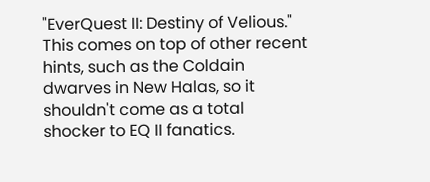"EverQuest II: Destiny of Velious." This comes on top of other recent hints, such as the Coldain dwarves in New Halas, so it shouldn't come as a total shocker to EQ II fanatics.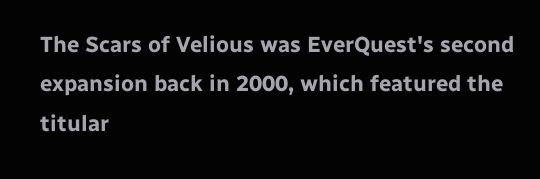The Scars of Velious was EverQuest's second expansion back in 2000, which featured the titular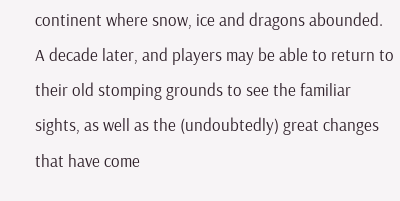continent where snow, ice and dragons abounded. A decade later, and players may be able to return to their old stomping grounds to see the familiar sights, as well as the (undoubtedly) great changes that have come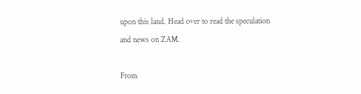upon this land. Head over to read the speculation and news on ZAM.

From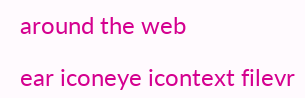around the web

ear iconeye icontext filevr